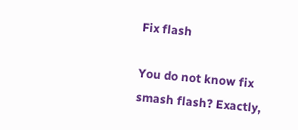Fix flash

You do not know fix smash flash? Exactly,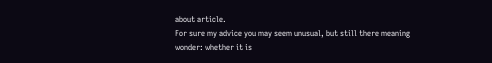about article.
For sure my advice you may seem unusual, but still there meaning wonder: whether it is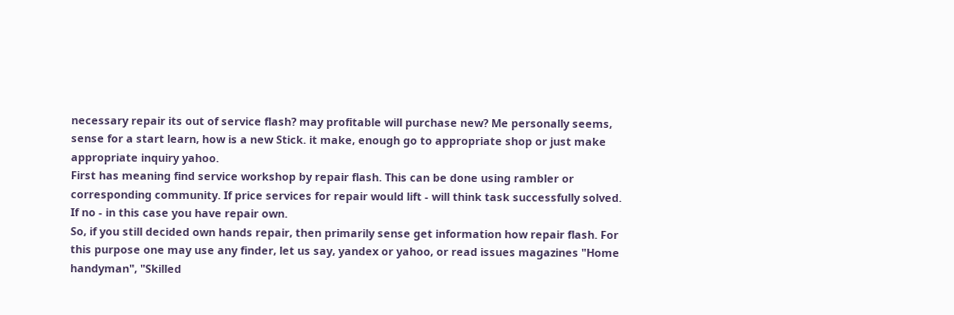necessary repair its out of service flash? may profitable will purchase new? Me personally seems, sense for a start learn, how is a new Stick. it make, enough go to appropriate shop or just make appropriate inquiry yahoo.
First has meaning find service workshop by repair flash. This can be done using rambler or corresponding community. If price services for repair would lift - will think task successfully solved. If no - in this case you have repair own.
So, if you still decided own hands repair, then primarily sense get information how repair flash. For this purpose one may use any finder, let us say, yandex or yahoo, or read issues magazines "Home handyman", "Skilled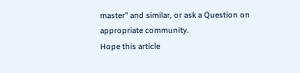master" and similar, or ask a Question on appropriate community.
Hope this article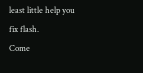least little help you fix flash.
Come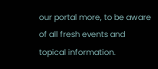our portal more, to be aware of all fresh events and topical information.